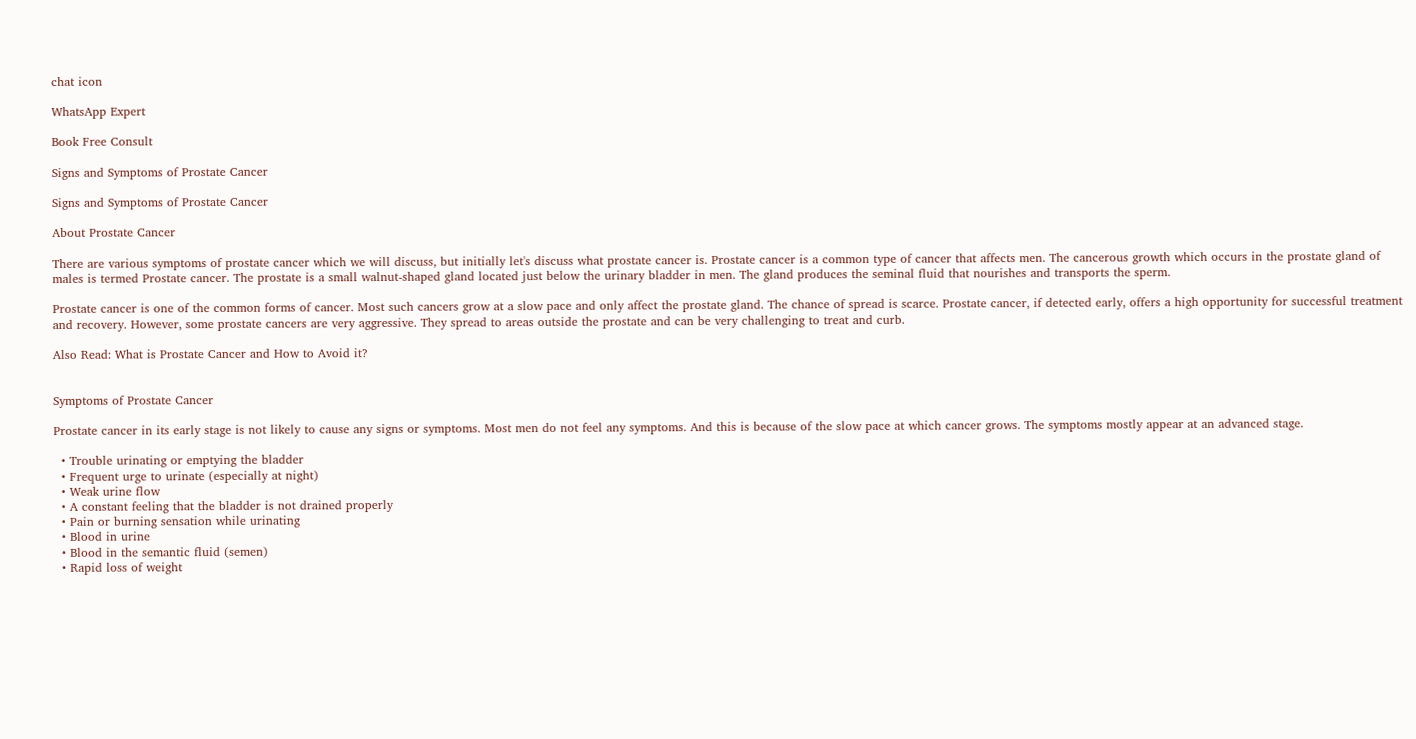chat icon

WhatsApp Expert

Book Free Consult

Signs and Symptoms of Prostate Cancer

Signs and Symptoms of Prostate Cancer

About Prostate Cancer

There are various symptoms of prostate cancer which we will discuss, but initially let's discuss what prostate cancer is. Prostate cancer is a common type of cancer that affects men. The cancerous growth which occurs in the prostate gland of males is termed Prostate cancer. The prostate is a small walnut-shaped gland located just below the urinary bladder in men. The gland produces the seminal fluid that nourishes and transports the sperm.

Prostate cancer is one of the common forms of cancer. Most such cancers grow at a slow pace and only affect the prostate gland. The chance of spread is scarce. Prostate cancer, if detected early, offers a high opportunity for successful treatment and recovery. However, some prostate cancers are very aggressive. They spread to areas outside the prostate and can be very challenging to treat and curb.

Also Read: What is Prostate Cancer and How to Avoid it?


Symptoms of Prostate Cancer

Prostate cancer in its early stage is not likely to cause any signs or symptoms. Most men do not feel any symptoms. And this is because of the slow pace at which cancer grows. The symptoms mostly appear at an advanced stage.

  • Trouble urinating or emptying the bladder
  • Frequent urge to urinate (especially at night)
  • Weak urine flow
  • A constant feeling that the bladder is not drained properly
  • Pain or burning sensation while urinating
  • Blood in urine
  • Blood in the semantic fluid (semen)
  • Rapid loss of weight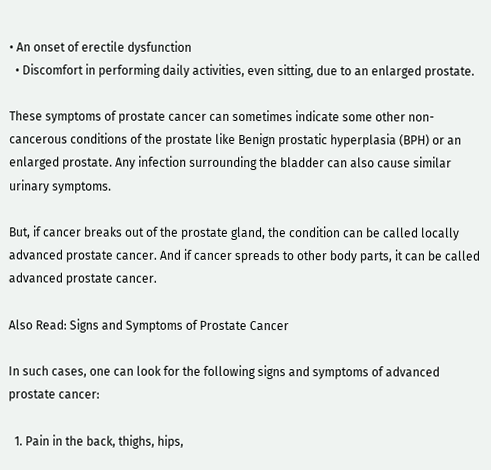• An onset of erectile dysfunction
  • Discomfort in performing daily activities, even sitting, due to an enlarged prostate.

These symptoms of prostate cancer can sometimes indicate some other non-cancerous conditions of the prostate like Benign prostatic hyperplasia (BPH) or an enlarged prostate. Any infection surrounding the bladder can also cause similar urinary symptoms.

But, if cancer breaks out of the prostate gland, the condition can be called locally advanced prostate cancer. And if cancer spreads to other body parts, it can be called advanced prostate cancer.

Also Read: Signs and Symptoms of Prostate Cancer

In such cases, one can look for the following signs and symptoms of advanced prostate cancer:

  1. Pain in the back, thighs, hips,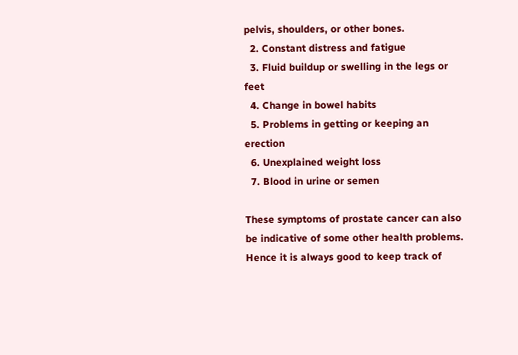pelvis, shoulders, or other bones.
  2. Constant distress and fatigue
  3. Fluid buildup or swelling in the legs or feet
  4. Change in bowel habits
  5. Problems in getting or keeping an erection
  6. Unexplained weight loss
  7. Blood in urine or semen

These symptoms of prostate cancer can also be indicative of some other health problems. Hence it is always good to keep track of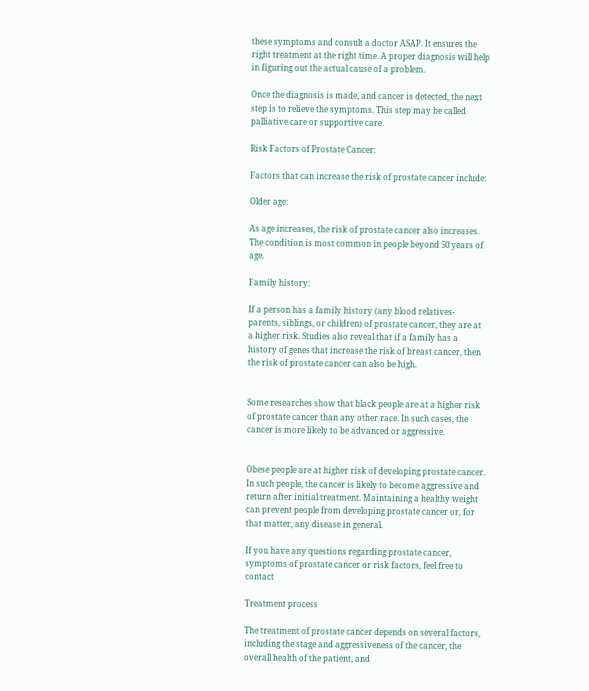these symptoms and consult a doctor ASAP. It ensures the right treatment at the right time. A proper diagnosis will help in figuring out the actual cause of a problem.

Once the diagnosis is made, and cancer is detected, the next step is to relieve the symptoms. This step may be called palliative care or supportive care.

Risk Factors of Prostate Cancer:

Factors that can increase the risk of prostate cancer include:

Older age:

As age increases, the risk of prostate cancer also increases. The condition is most common in people beyond 50 years of age.

Family history:

If a person has a family history (any blood relatives- parents, siblings, or children) of prostate cancer, they are at a higher risk. Studies also reveal that if a family has a history of genes that increase the risk of breast cancer, then the risk of prostate cancer can also be high.


Some researches show that black people are at a higher risk of prostate cancer than any other race. In such cases, the cancer is more likely to be advanced or aggressive.


Obese people are at higher risk of developing prostate cancer. In such people, the cancer is likely to become aggressive and return after initial treatment. Maintaining a healthy weight can prevent people from developing prostate cancer or, for that matter, any disease in general.

If you have any questions regarding prostate cancer, symptoms of prostate cancer or risk factors, feel free to contact

Treatment process

The treatment of prostate cancer depends on several factors, including the stage and aggressiveness of the cancer, the overall health of the patient, and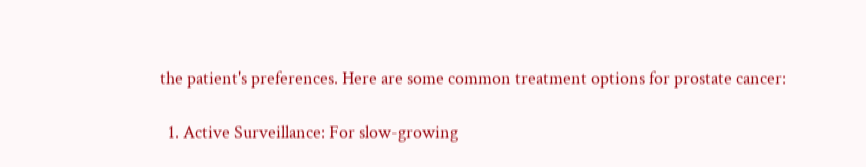the patient's preferences. Here are some common treatment options for prostate cancer:

  1. Active Surveillance: For slow-growing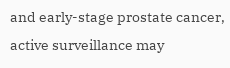and early-stage prostate cancer, active surveillance may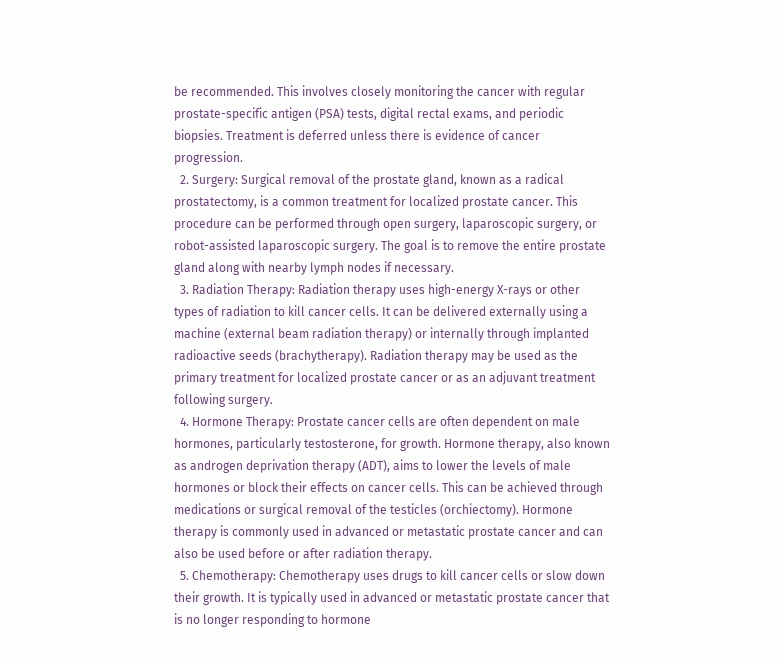be recommended. This involves closely monitoring the cancer with regular prostate-specific antigen (PSA) tests, digital rectal exams, and periodic biopsies. Treatment is deferred unless there is evidence of cancer progression.
  2. Surgery: Surgical removal of the prostate gland, known as a radical prostatectomy, is a common treatment for localized prostate cancer. This procedure can be performed through open surgery, laparoscopic surgery, or robot-assisted laparoscopic surgery. The goal is to remove the entire prostate gland along with nearby lymph nodes if necessary.
  3. Radiation Therapy: Radiation therapy uses high-energy X-rays or other types of radiation to kill cancer cells. It can be delivered externally using a machine (external beam radiation therapy) or internally through implanted radioactive seeds (brachytherapy). Radiation therapy may be used as the primary treatment for localized prostate cancer or as an adjuvant treatment following surgery.
  4. Hormone Therapy: Prostate cancer cells are often dependent on male hormones, particularly testosterone, for growth. Hormone therapy, also known as androgen deprivation therapy (ADT), aims to lower the levels of male hormones or block their effects on cancer cells. This can be achieved through medications or surgical removal of the testicles (orchiectomy). Hormone therapy is commonly used in advanced or metastatic prostate cancer and can also be used before or after radiation therapy.
  5. Chemotherapy: Chemotherapy uses drugs to kill cancer cells or slow down their growth. It is typically used in advanced or metastatic prostate cancer that is no longer responding to hormone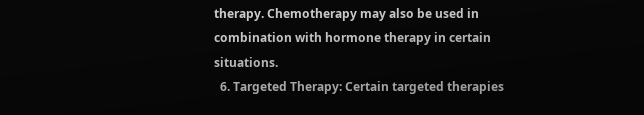therapy. Chemotherapy may also be used in combination with hormone therapy in certain situations.
  6. Targeted Therapy: Certain targeted therapies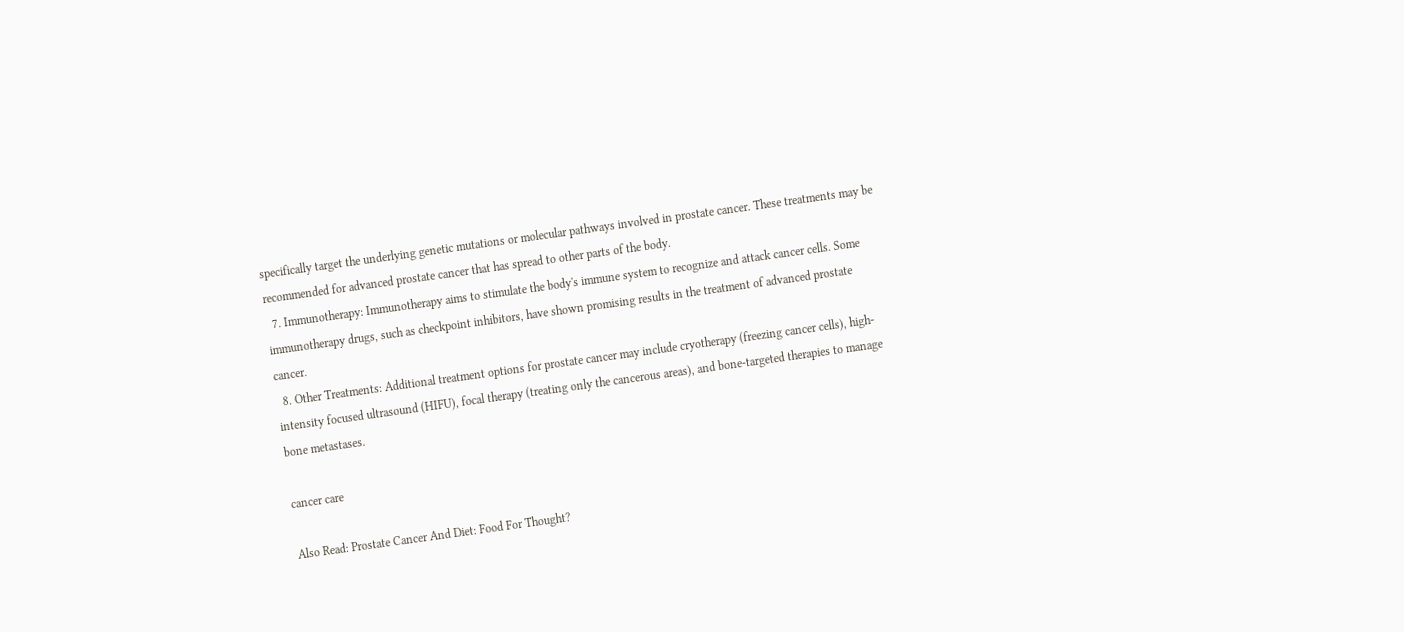specifically target the underlying genetic mutations or molecular pathways involved in prostate cancer. These treatments may be recommended for advanced prostate cancer that has spread to other parts of the body.
  7. Immunotherapy: Immunotherapy aims to stimulate the body's immune system to recognize and attack cancer cells. Some immunotherapy drugs, such as checkpoint inhibitors, have shown promising results in the treatment of advanced prostate cancer.
  8. Other Treatments: Additional treatment options for prostate cancer may include cryotherapy (freezing cancer cells), high-intensity focused ultrasound (HIFU), focal therapy (treating only the cancerous areas), and bone-targeted therapies to manage bone metastases.

cancer care

Also Read: Prostate Cancer And Diet: Food For Thought?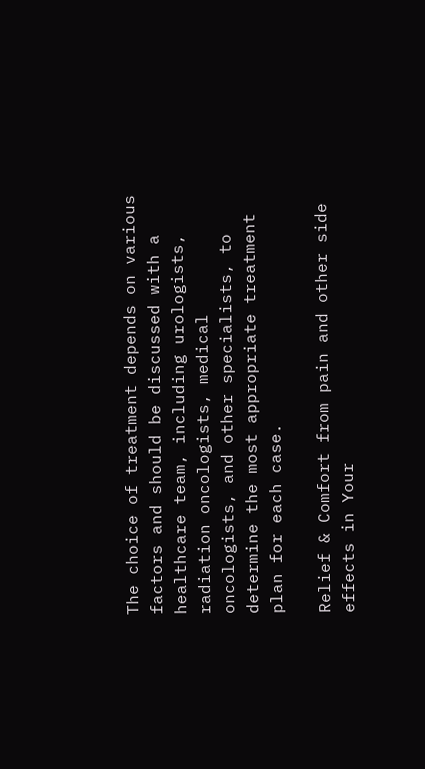The choice of treatment depends on various factors and should be discussed with a healthcare team, including urologists, radiation oncologists, medical oncologists, and other specialists, to determine the most appropriate treatment plan for each case.

Relief & Comfort from pain and other side effects in Your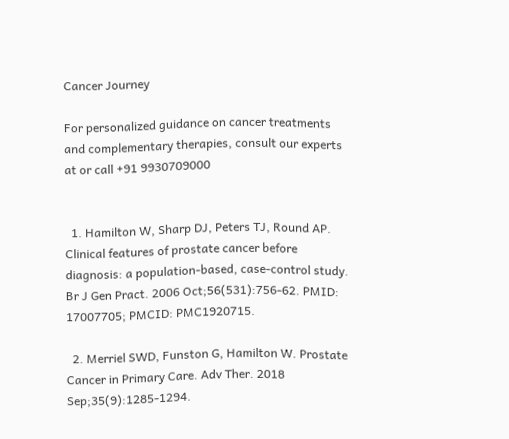Cancer Journey

For personalized guidance on cancer treatments and complementary therapies, consult our experts at or call +91 9930709000


  1. Hamilton W, Sharp DJ, Peters TJ, Round AP. Clinical features of prostate cancer before diagnosis: a population-based, case-control study. Br J Gen Pract. 2006 Oct;56(531):756-62. PMID: 17007705; PMCID: PMC1920715.

  2. Merriel SWD, Funston G, Hamilton W. Prostate Cancer in Primary Care. Adv Ther. 2018 Sep;35(9):1285-1294.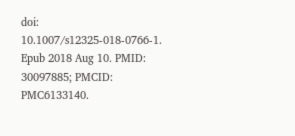doi: 10.1007/s12325-018-0766-1. Epub 2018 Aug 10. PMID: 30097885; PMCID: PMC6133140.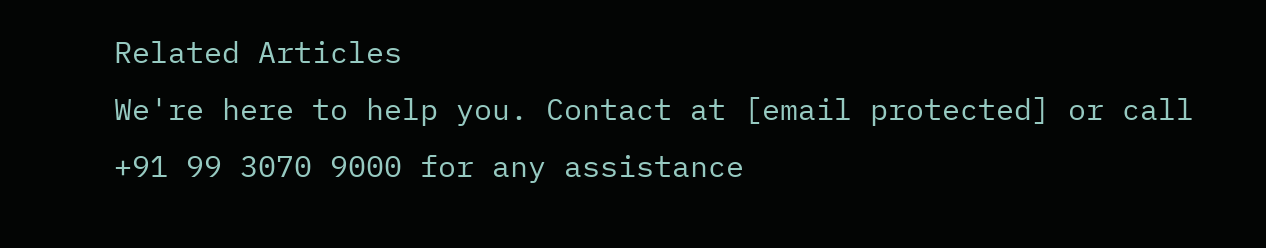Related Articles
We're here to help you. Contact at [email protected] or call +91 99 3070 9000 for any assistance